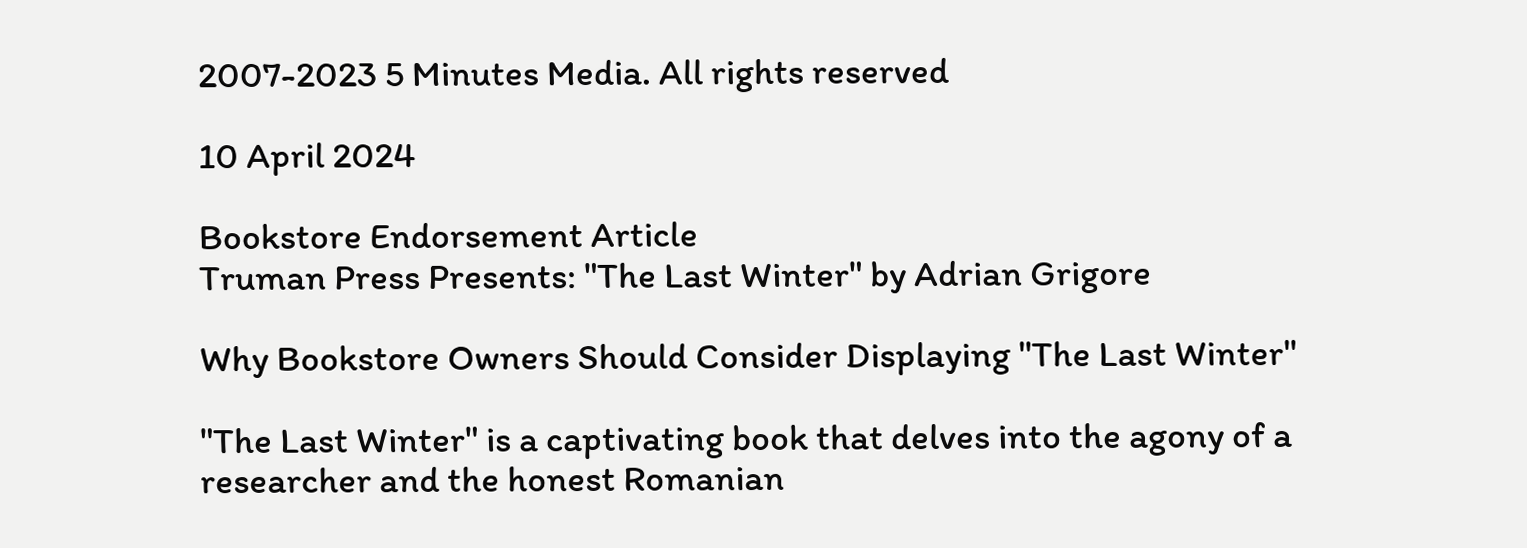2007-2023 5 Minutes Media. All rights reserved

10 April 2024

Bookstore Endorsement Article
Truman Press Presents: "The Last Winter" by Adrian Grigore

Why Bookstore Owners Should Consider Displaying "The Last Winter"

"The Last Winter" is a captivating book that delves into the agony of a researcher and the honest Romanian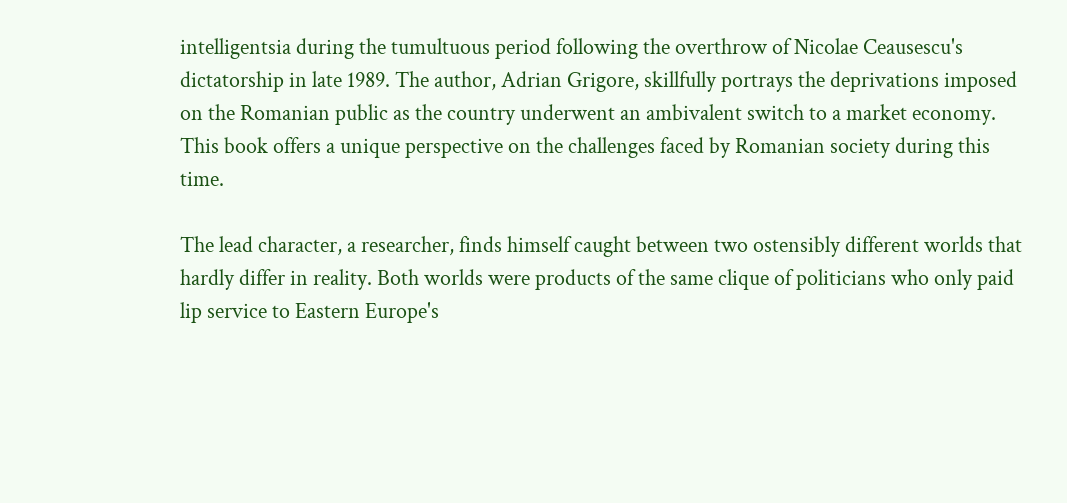intelligentsia during the tumultuous period following the overthrow of Nicolae Ceausescu's dictatorship in late 1989. The author, Adrian Grigore, skillfully portrays the deprivations imposed on the Romanian public as the country underwent an ambivalent switch to a market economy. This book offers a unique perspective on the challenges faced by Romanian society during this time.

The lead character, a researcher, finds himself caught between two ostensibly different worlds that hardly differ in reality. Both worlds were products of the same clique of politicians who only paid lip service to Eastern Europe's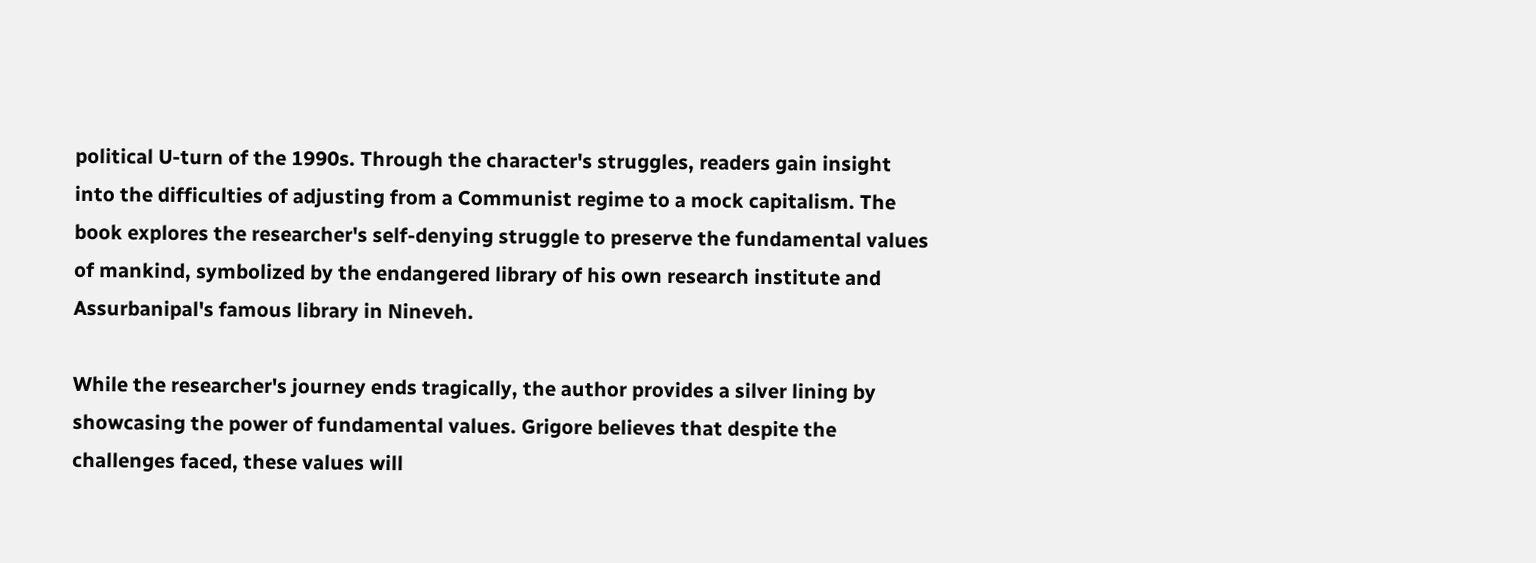political U-turn of the 1990s. Through the character's struggles, readers gain insight into the difficulties of adjusting from a Communist regime to a mock capitalism. The book explores the researcher's self-denying struggle to preserve the fundamental values of mankind, symbolized by the endangered library of his own research institute and Assurbanipal's famous library in Nineveh.

While the researcher's journey ends tragically, the author provides a silver lining by showcasing the power of fundamental values. Grigore believes that despite the challenges faced, these values will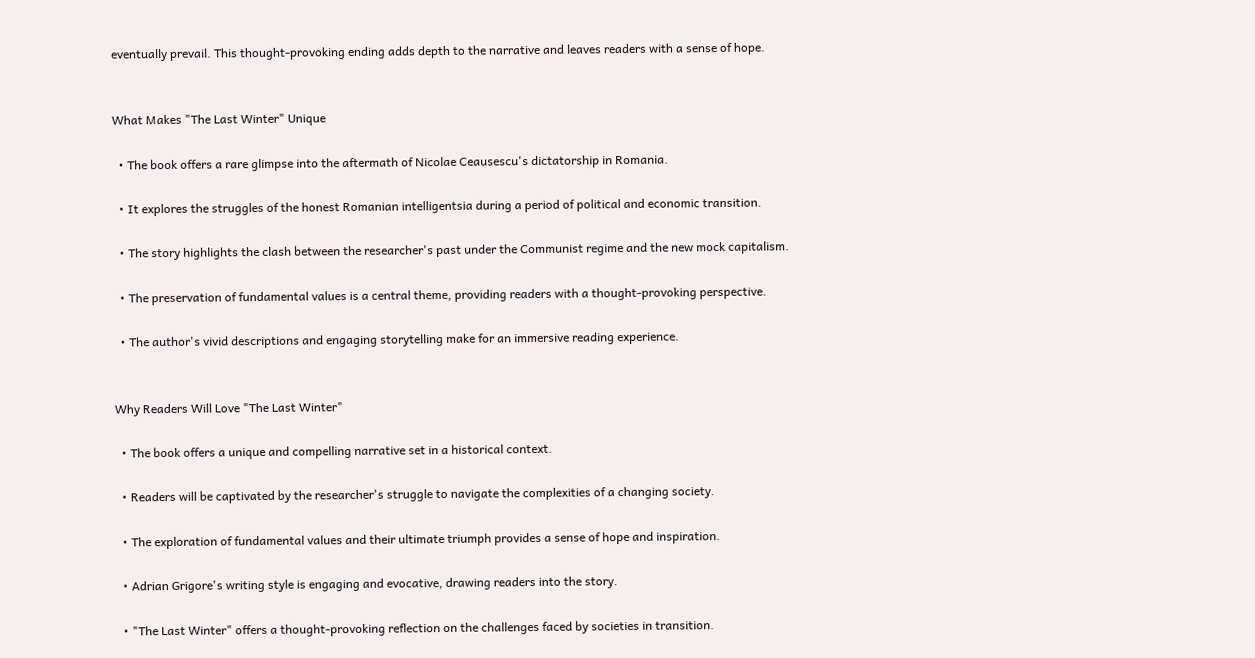eventually prevail. This thought-provoking ending adds depth to the narrative and leaves readers with a sense of hope.


What Makes "The Last Winter" Unique

  • The book offers a rare glimpse into the aftermath of Nicolae Ceausescu's dictatorship in Romania.

  • It explores the struggles of the honest Romanian intelligentsia during a period of political and economic transition.

  • The story highlights the clash between the researcher's past under the Communist regime and the new mock capitalism.

  • The preservation of fundamental values is a central theme, providing readers with a thought-provoking perspective.

  • The author's vivid descriptions and engaging storytelling make for an immersive reading experience.


Why Readers Will Love "The Last Winter"

  • The book offers a unique and compelling narrative set in a historical context.

  • Readers will be captivated by the researcher's struggle to navigate the complexities of a changing society.

  • The exploration of fundamental values and their ultimate triumph provides a sense of hope and inspiration.

  • Adrian Grigore's writing style is engaging and evocative, drawing readers into the story.

  • "The Last Winter" offers a thought-provoking reflection on the challenges faced by societies in transition.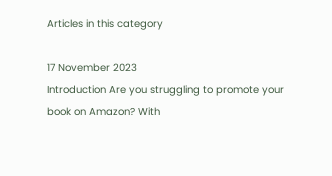Articles in this category

17 November 2023
Introduction Are you struggling to promote your book on Amazon? With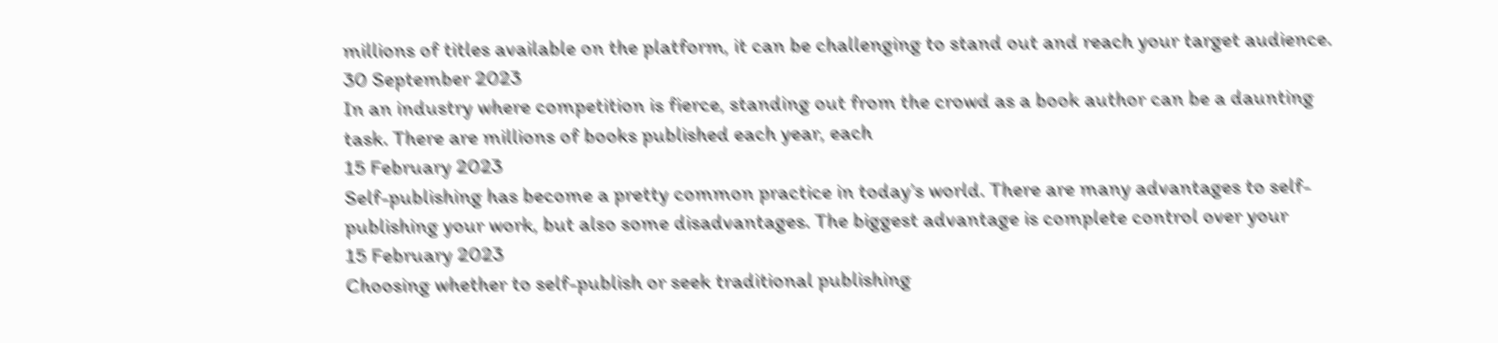millions of titles available on the platform, it can be challenging to stand out and reach your target audience.
30 September 2023
In an industry where competition is fierce, standing out from the crowd as a book author can be a daunting task. There are millions of books published each year, each
15 February 2023
Self-publishing has become a pretty common practice in today’s world. There are many advantages to self-publishing your work, but also some disadvantages. The biggest advantage is complete control over your
15 February 2023
Choosing whether to self-publish or seek traditional publishing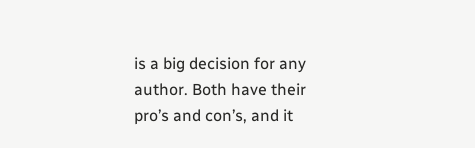is a big decision for any author. Both have their pro’s and con’s, and it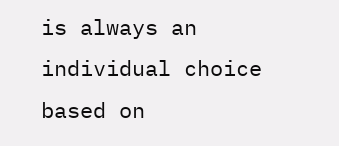is always an individual choice based on